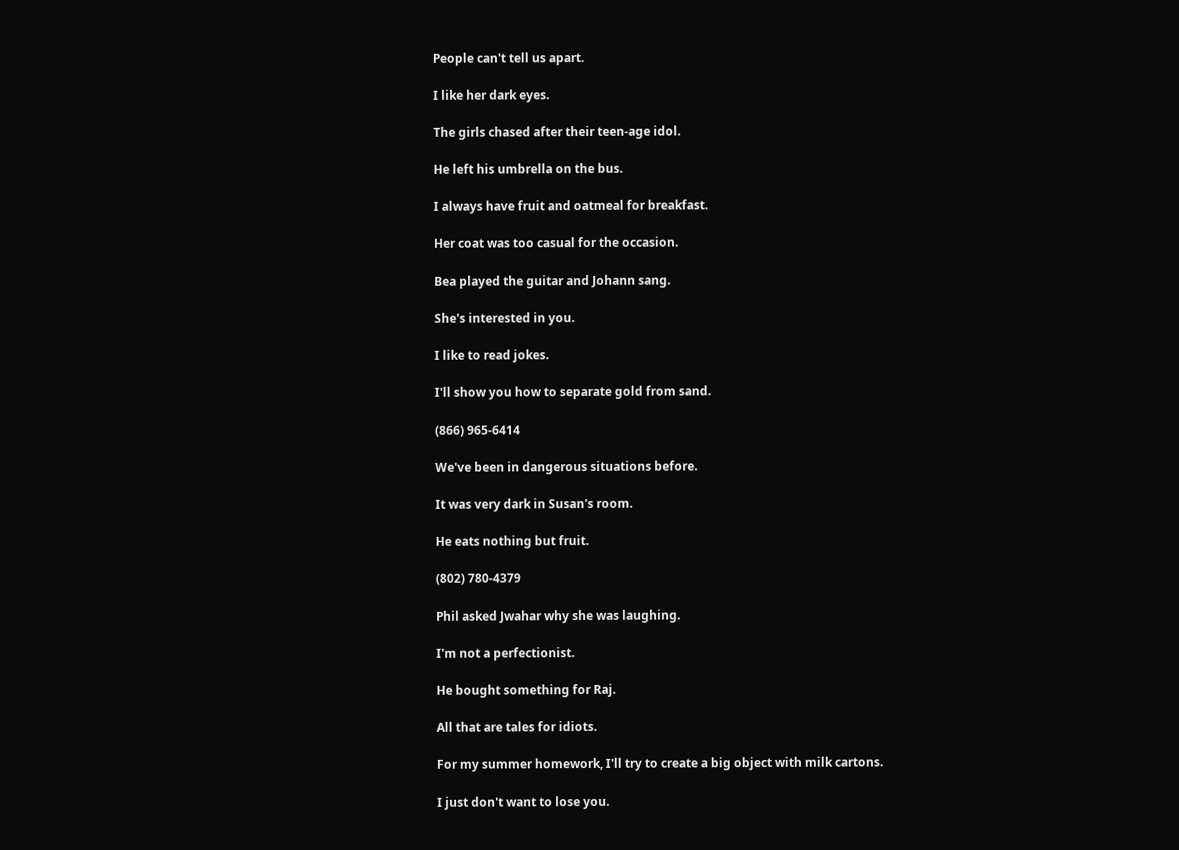People can't tell us apart.

I like her dark eyes.

The girls chased after their teen-age idol.

He left his umbrella on the bus.

I always have fruit and oatmeal for breakfast.

Her coat was too casual for the occasion.

Bea played the guitar and Johann sang.

She's interested in you.

I like to read jokes.

I'll show you how to separate gold from sand.

(866) 965-6414

We've been in dangerous situations before.

It was very dark in Susan's room.

He eats nothing but fruit.

(802) 780-4379

Phil asked Jwahar why she was laughing.

I'm not a perfectionist.

He bought something for Raj.

All that are tales for idiots.

For my summer homework, I'll try to create a big object with milk cartons.

I just don't want to lose you.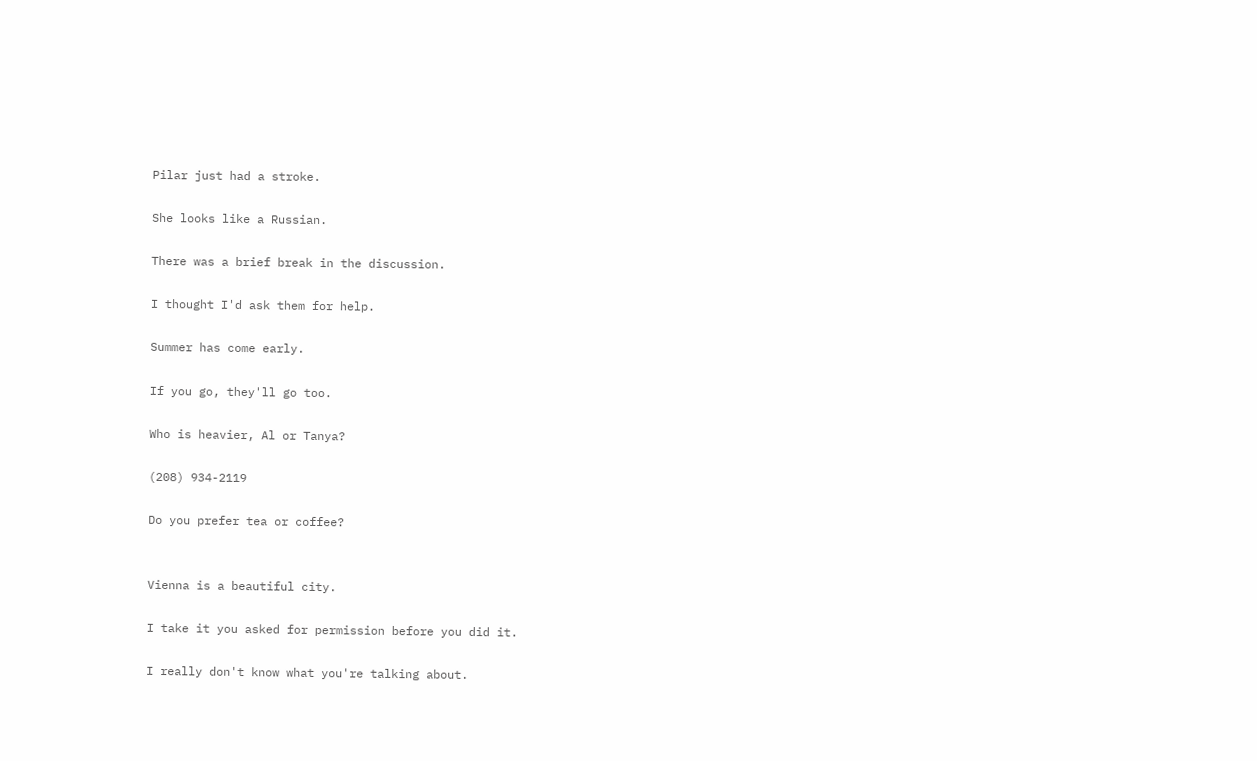Pilar just had a stroke.

She looks like a Russian.

There was a brief break in the discussion.

I thought I'd ask them for help.

Summer has come early.

If you go, they'll go too.

Who is heavier, Al or Tanya?

(208) 934-2119

Do you prefer tea or coffee?


Vienna is a beautiful city.

I take it you asked for permission before you did it.

I really don't know what you're talking about.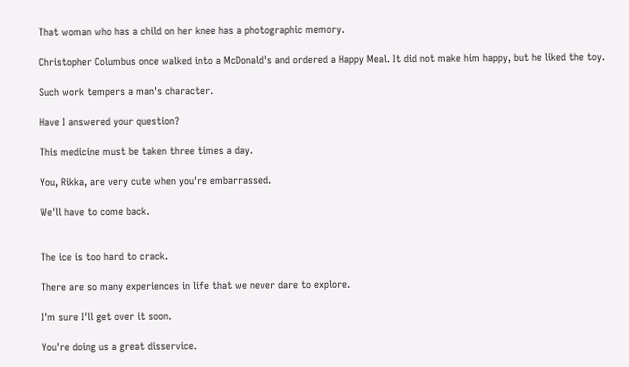That woman who has a child on her knee has a photographic memory.

Christopher Columbus once walked into a McDonald's and ordered a Happy Meal. It did not make him happy, but he liked the toy.

Such work tempers a man's character.

Have I answered your question?

This medicine must be taken three times a day.

You, Rikka, are very cute when you're embarrassed.

We'll have to come back.


The ice is too hard to crack.

There are so many experiences in life that we never dare to explore.

I'm sure I'll get over it soon.

You're doing us a great disservice.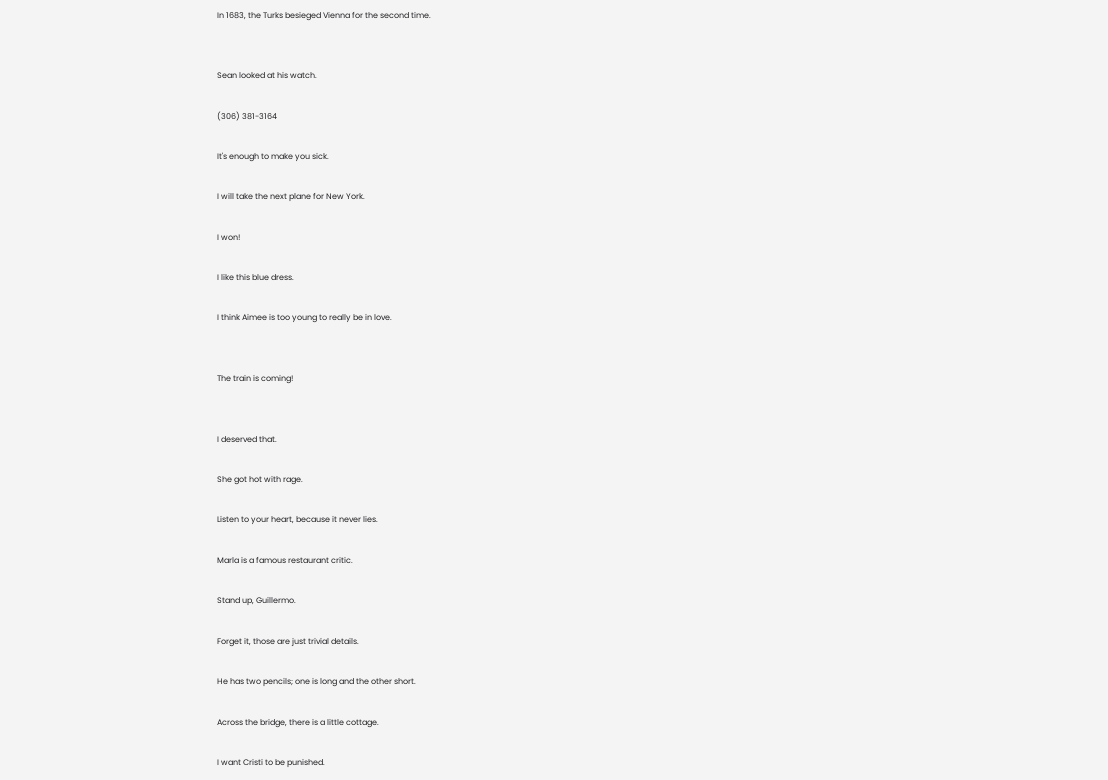In 1683, the Turks besieged Vienna for the second time.


Sean looked at his watch.

(306) 381-3164

It's enough to make you sick.

I will take the next plane for New York.

I won!

I like this blue dress.

I think Aimee is too young to really be in love.


The train is coming!


I deserved that.

She got hot with rage.

Listen to your heart, because it never lies.

Marla is a famous restaurant critic.

Stand up, Guillermo.

Forget it, those are just trivial details.

He has two pencils; one is long and the other short.

Across the bridge, there is a little cottage.

I want Cristi to be punished.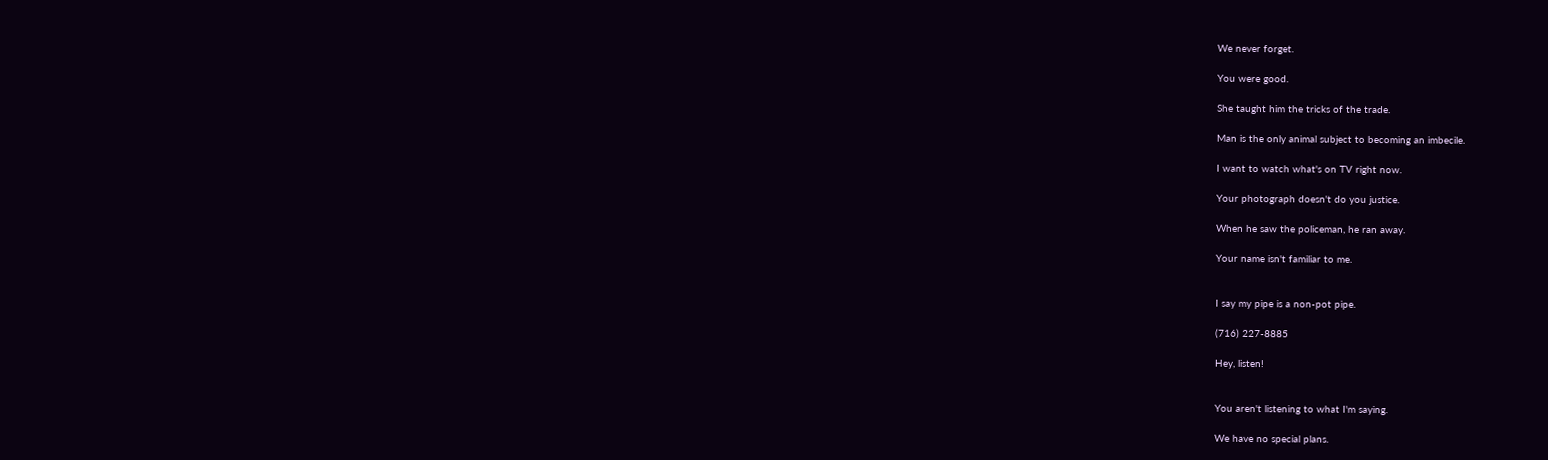We never forget.

You were good.

She taught him the tricks of the trade.

Man is the only animal subject to becoming an imbecile.

I want to watch what's on TV right now.

Your photograph doesn't do you justice.

When he saw the policeman, he ran away.

Your name isn't familiar to me.


I say my pipe is a non-pot pipe.

(716) 227-8885

Hey, listen!


You aren't listening to what I'm saying.

We have no special plans.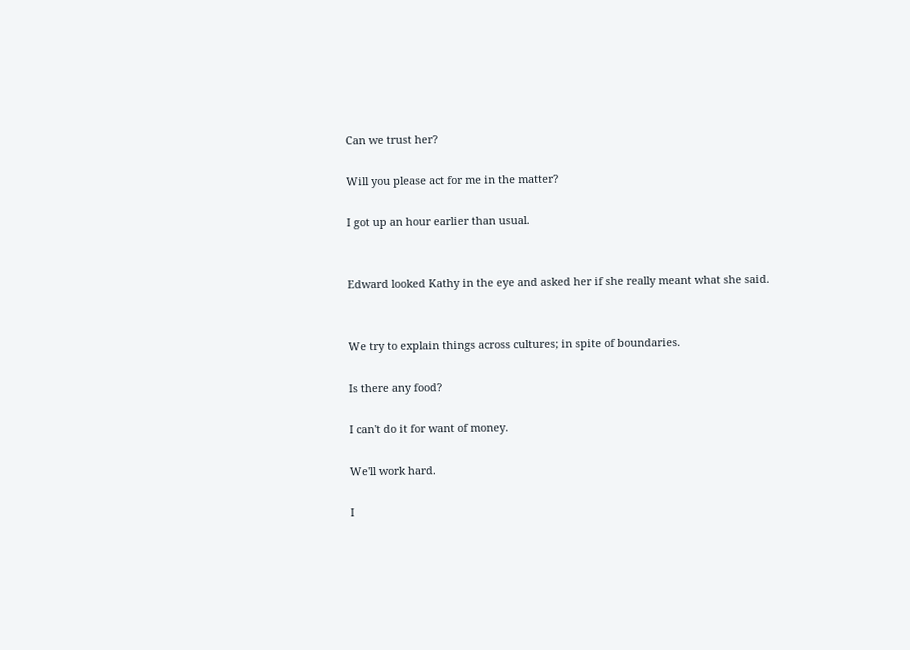Can we trust her?

Will you please act for me in the matter?

I got up an hour earlier than usual.


Edward looked Kathy in the eye and asked her if she really meant what she said.


We try to explain things across cultures; in spite of boundaries.

Is there any food?

I can't do it for want of money.

We'll work hard.

I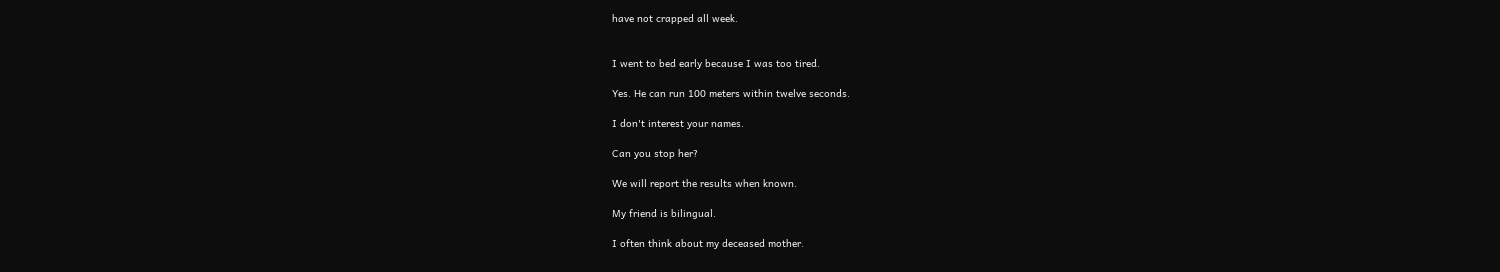have not crapped all week.


I went to bed early because I was too tired.

Yes. He can run 100 meters within twelve seconds.

I don't interest your names.

Can you stop her?

We will report the results when known.

My friend is bilingual.

I often think about my deceased mother.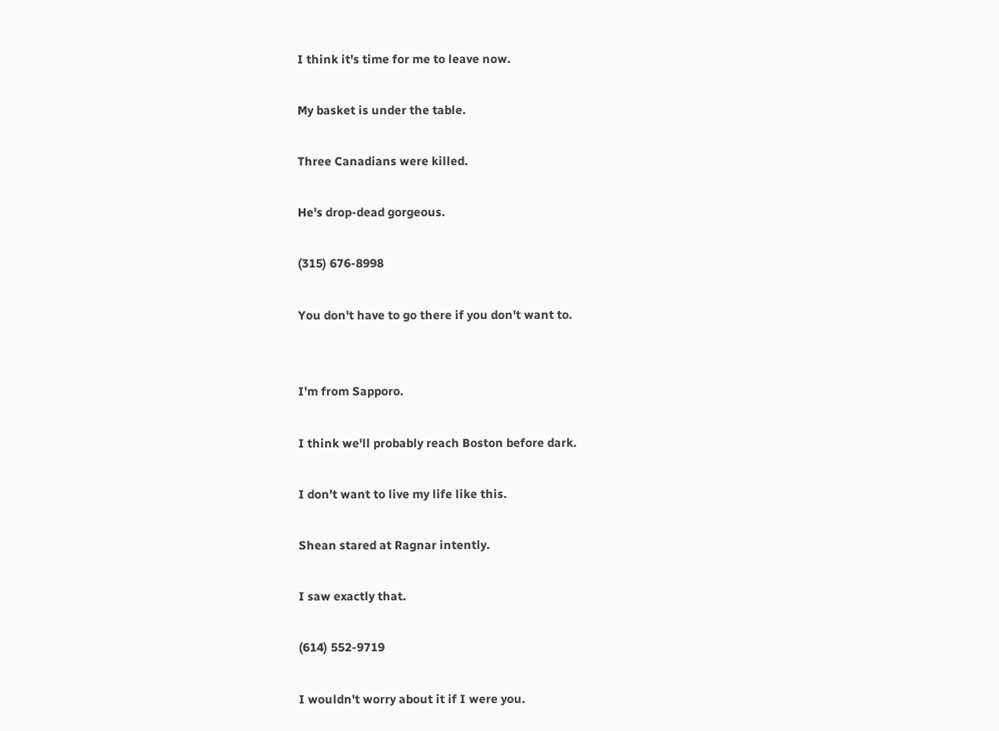I think it's time for me to leave now.

My basket is under the table.

Three Canadians were killed.

He's drop-dead gorgeous.

(315) 676-8998

You don't have to go there if you don't want to.


I'm from Sapporo.

I think we'll probably reach Boston before dark.

I don't want to live my life like this.

Shean stared at Ragnar intently.

I saw exactly that.

(614) 552-9719

I wouldn't worry about it if I were you.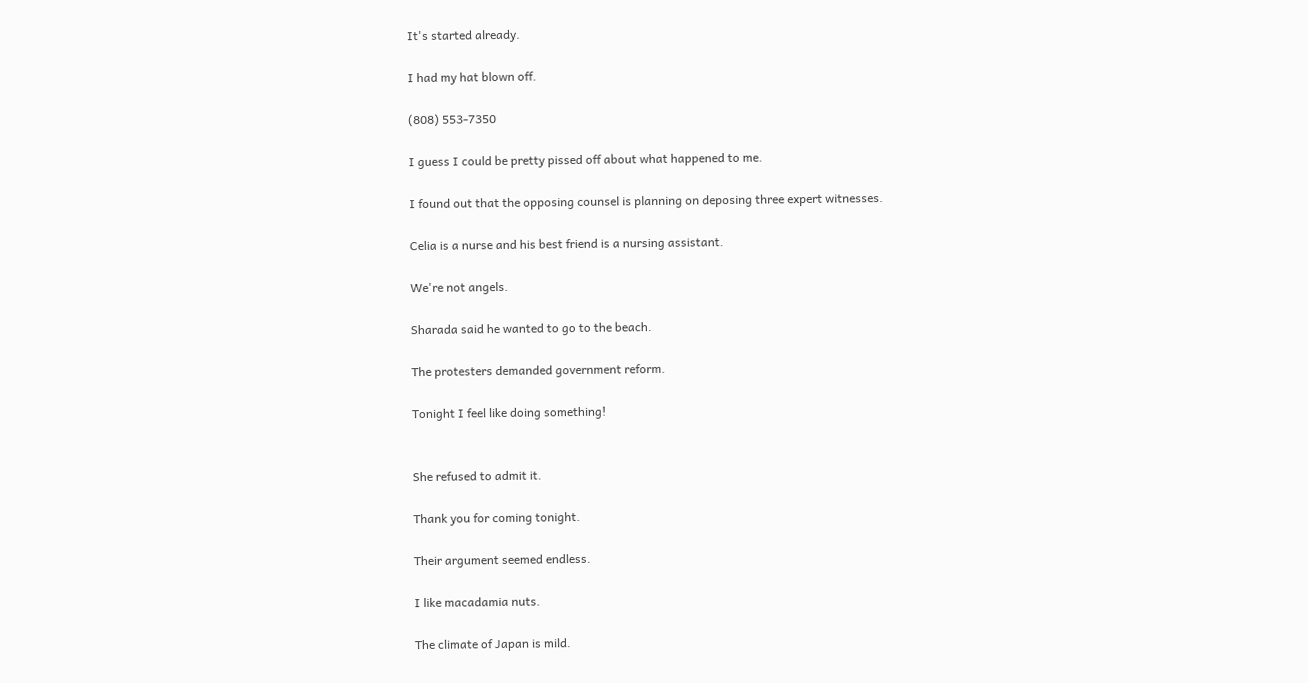It's started already.

I had my hat blown off.

(808) 553-7350

I guess I could be pretty pissed off about what happened to me.

I found out that the opposing counsel is planning on deposing three expert witnesses.

Celia is a nurse and his best friend is a nursing assistant.

We're not angels.

Sharada said he wanted to go to the beach.

The protesters demanded government reform.

Tonight I feel like doing something!


She refused to admit it.

Thank you for coming tonight.

Their argument seemed endless.

I like macadamia nuts.

The climate of Japan is mild.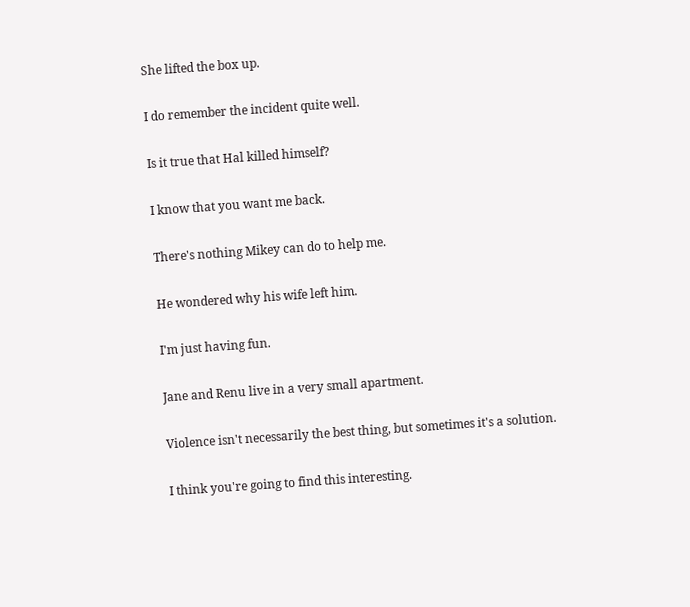She lifted the box up.

I do remember the incident quite well.

Is it true that Hal killed himself?

I know that you want me back.

There's nothing Mikey can do to help me.

He wondered why his wife left him.

I'm just having fun.

Jane and Renu live in a very small apartment.

Violence isn't necessarily the best thing, but sometimes it's a solution.

I think you're going to find this interesting.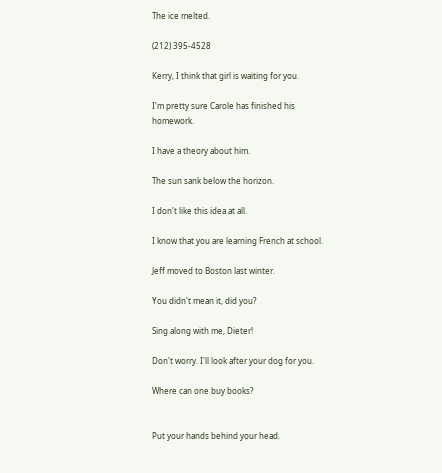The ice melted.

(212) 395-4528

Kerry, I think that girl is waiting for you.

I'm pretty sure Carole has finished his homework.

I have a theory about him.

The sun sank below the horizon.

I don't like this idea at all.

I know that you are learning French at school.

Jeff moved to Boston last winter.

You didn't mean it, did you?

Sing along with me, Dieter!

Don't worry. I'll look after your dog for you.

Where can one buy books?


Put your hands behind your head.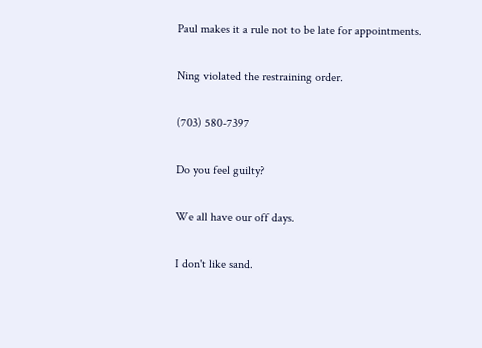Paul makes it a rule not to be late for appointments.

Ning violated the restraining order.

(703) 580-7397

Do you feel guilty?

We all have our off days.

I don't like sand.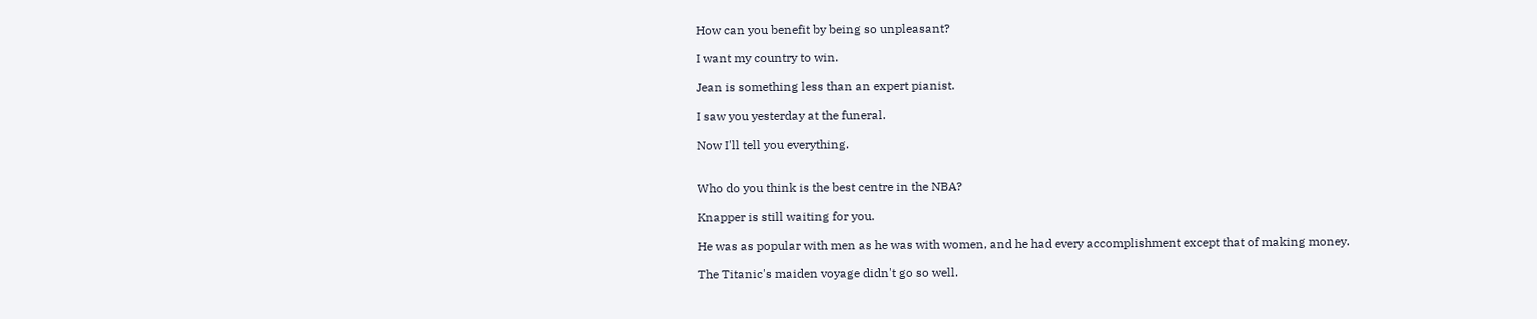How can you benefit by being so unpleasant?

I want my country to win.

Jean is something less than an expert pianist.

I saw you yesterday at the funeral.

Now I'll tell you everything.


Who do you think is the best centre in the NBA?

Knapper is still waiting for you.

He was as popular with men as he was with women, and he had every accomplishment except that of making money.

The Titanic's maiden voyage didn't go so well.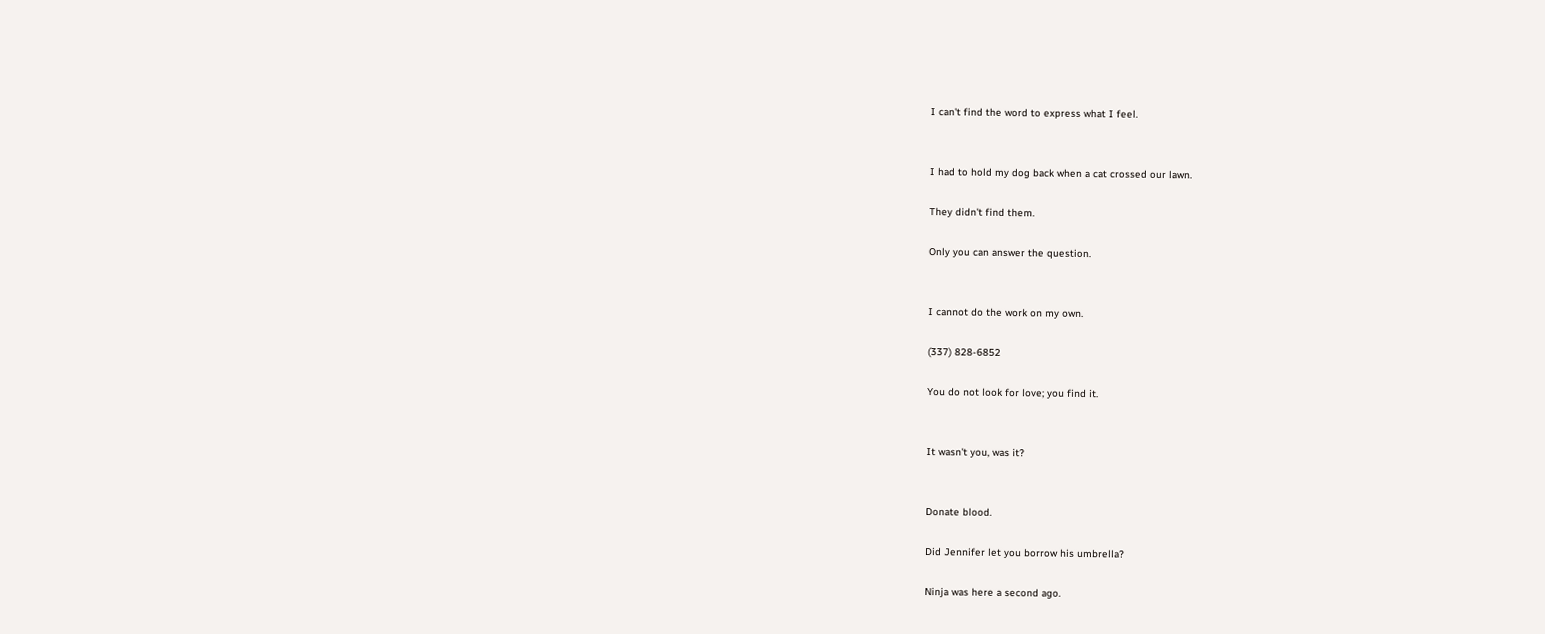I can't find the word to express what I feel.


I had to hold my dog back when a cat crossed our lawn.

They didn't find them.

Only you can answer the question.


I cannot do the work on my own.

(337) 828-6852

You do not look for love; you find it.


It wasn't you, was it?


Donate blood.

Did Jennifer let you borrow his umbrella?

Ninja was here a second ago.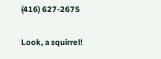(416) 627-2675

Look, a squirrel!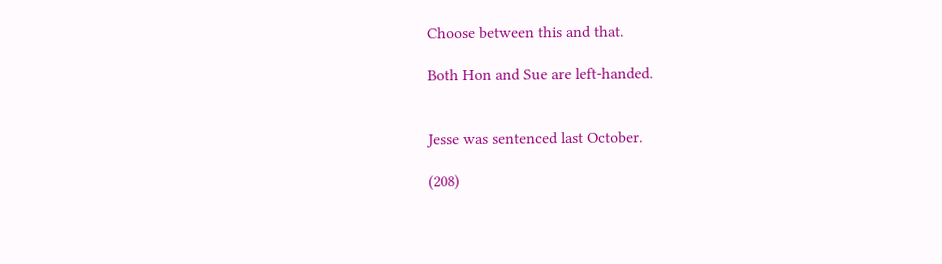Choose between this and that.

Both Hon and Sue are left-handed.


Jesse was sentenced last October.

(208)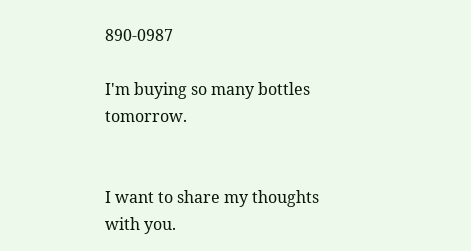890-0987

I'm buying so many bottles tomorrow.


I want to share my thoughts with you.